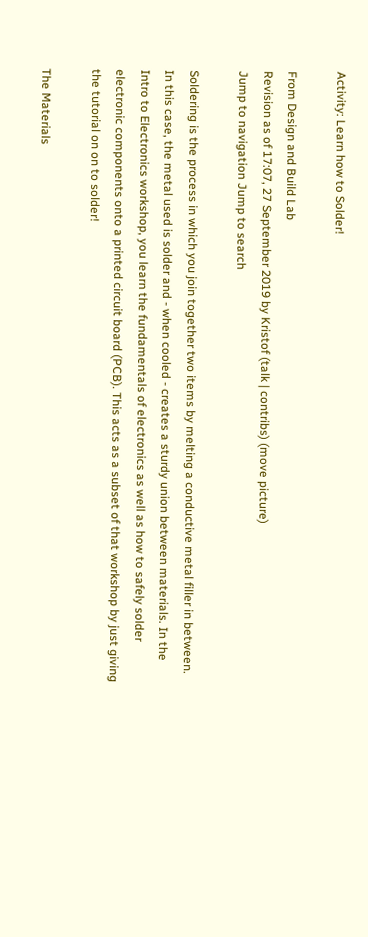Activity: Learn how to Solder!

From Design and Build Lab
Revision as of 17:07, 27 September 2019 by Kristof (talk | contribs) (move picture)
Jump to navigation Jump to search

Soldering is the process in which you join together two items by melting a conductive metal filler in between. In this case, the metal used is solder and - when cooled - creates a sturdy union between materials. In the Intro to Electronics workshop, you learn the fundamentals of electronics as well as how to safely solder electronic components onto a printed circuit board (PCB). This acts as a subset of that workshop by just giving the tutorial on on to solder!

The Materials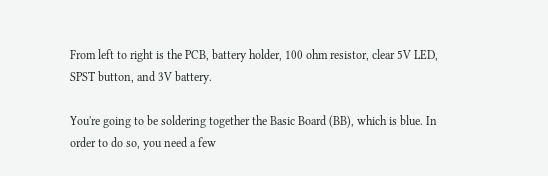From left to right is the PCB, battery holder, 100 ohm resistor, clear 5V LED, SPST button, and 3V battery.

You're going to be soldering together the Basic Board (BB), which is blue. In order to do so, you need a few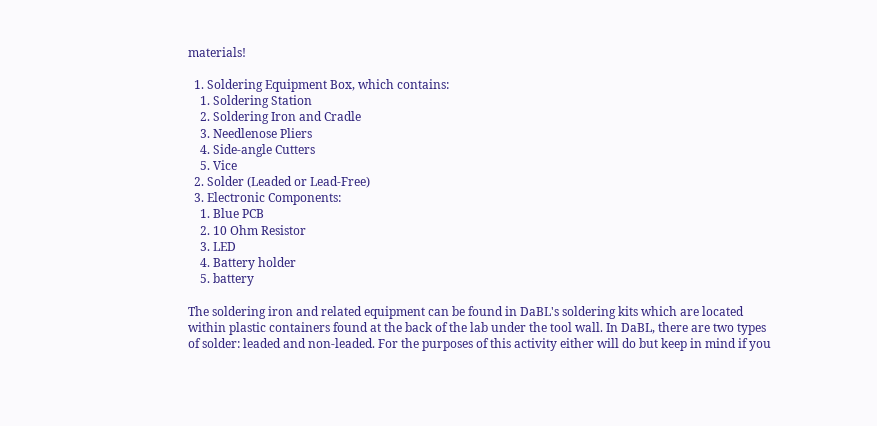materials!

  1. Soldering Equipment Box, which contains:
    1. Soldering Station
    2. Soldering Iron and Cradle
    3. Needlenose Pliers
    4. Side-angle Cutters
    5. Vice
  2. Solder (Leaded or Lead-Free)
  3. Electronic Components:
    1. Blue PCB
    2. 10 Ohm Resistor
    3. LED
    4. Battery holder
    5. battery

The soldering iron and related equipment can be found in DaBL's soldering kits which are located within plastic containers found at the back of the lab under the tool wall. In DaBL, there are two types of solder: leaded and non-leaded. For the purposes of this activity either will do but keep in mind if you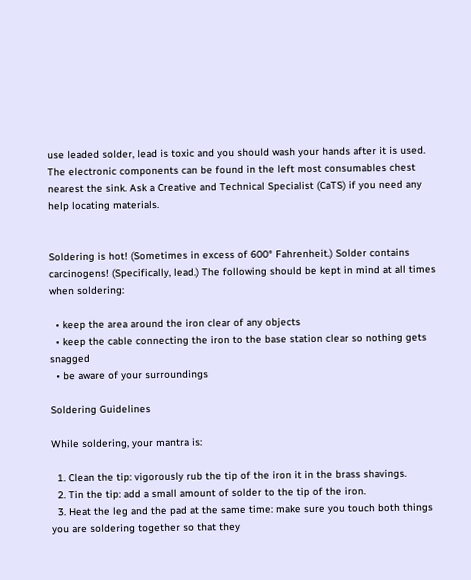use leaded solder, lead is toxic and you should wash your hands after it is used. The electronic components can be found in the left most consumables chest nearest the sink. Ask a Creative and Technical Specialist (CaTS) if you need any help locating materials.


Soldering is hot! (Sometimes in excess of 600° Fahrenheit.) Solder contains carcinogens! (Specifically, lead.) The following should be kept in mind at all times when soldering:

  • keep the area around the iron clear of any objects
  • keep the cable connecting the iron to the base station clear so nothing gets snagged
  • be aware of your surroundings

Soldering Guidelines

While soldering, your mantra is:

  1. Clean the tip: vigorously rub the tip of the iron it in the brass shavings.
  2. Tin the tip: add a small amount of solder to the tip of the iron.
  3. Heat the leg and the pad at the same time: make sure you touch both things you are soldering together so that they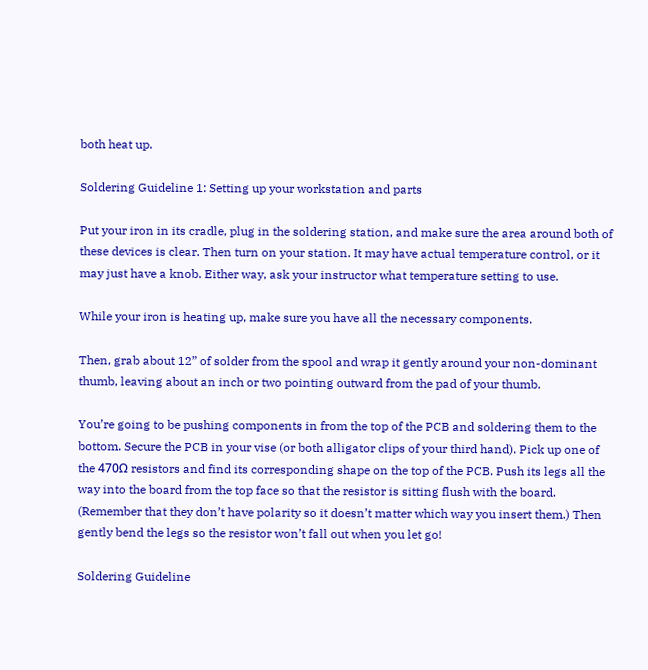both heat up.

Soldering Guideline 1: Setting up your workstation and parts

Put your iron in its cradle, plug in the soldering station, and make sure the area around both of these devices is clear. Then turn on your station. It may have actual temperature control, or it may just have a knob. Either way, ask your instructor what temperature setting to use.

While your iron is heating up, make sure you have all the necessary components.

Then, grab about 12” of solder from the spool and wrap it gently around your non-dominant thumb, leaving about an inch or two pointing outward from the pad of your thumb.

You’re going to be pushing components in from the top of the PCB and soldering them to the bottom. Secure the PCB in your vise (or both alligator clips of your third hand). Pick up one of the 470Ω resistors and find its corresponding shape on the top of the PCB. Push its legs all the way into the board from the top face so that the resistor is sitting flush with the board. (Remember that they don’t have polarity so it doesn’t matter which way you insert them.) Then gently bend the legs so the resistor won’t fall out when you let go!

Soldering Guideline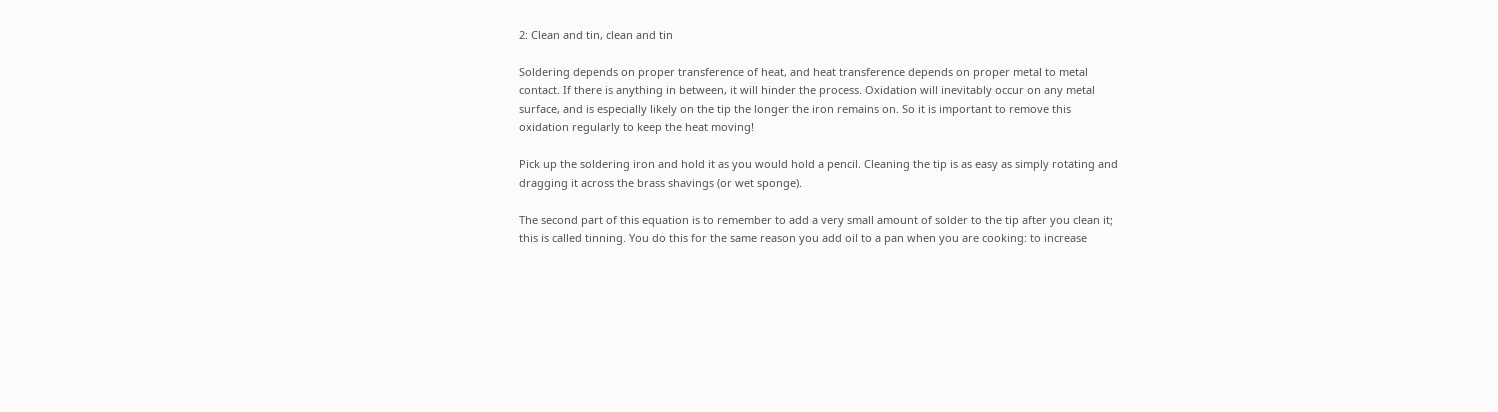2: Clean and tin, clean and tin

Soldering depends on proper transference of heat, and heat transference depends on proper metal to metal contact. If there is anything in between, it will hinder the process. Oxidation will inevitably occur on any metal surface, and is especially likely on the tip the longer the iron remains on. So it is important to remove this oxidation regularly to keep the heat moving!

Pick up the soldering iron and hold it as you would hold a pencil. Cleaning the tip is as easy as simply rotating and dragging it across the brass shavings (or wet sponge).

The second part of this equation is to remember to add a very small amount of solder to the tip after you clean it; this is called tinning. You do this for the same reason you add oil to a pan when you are cooking: to increase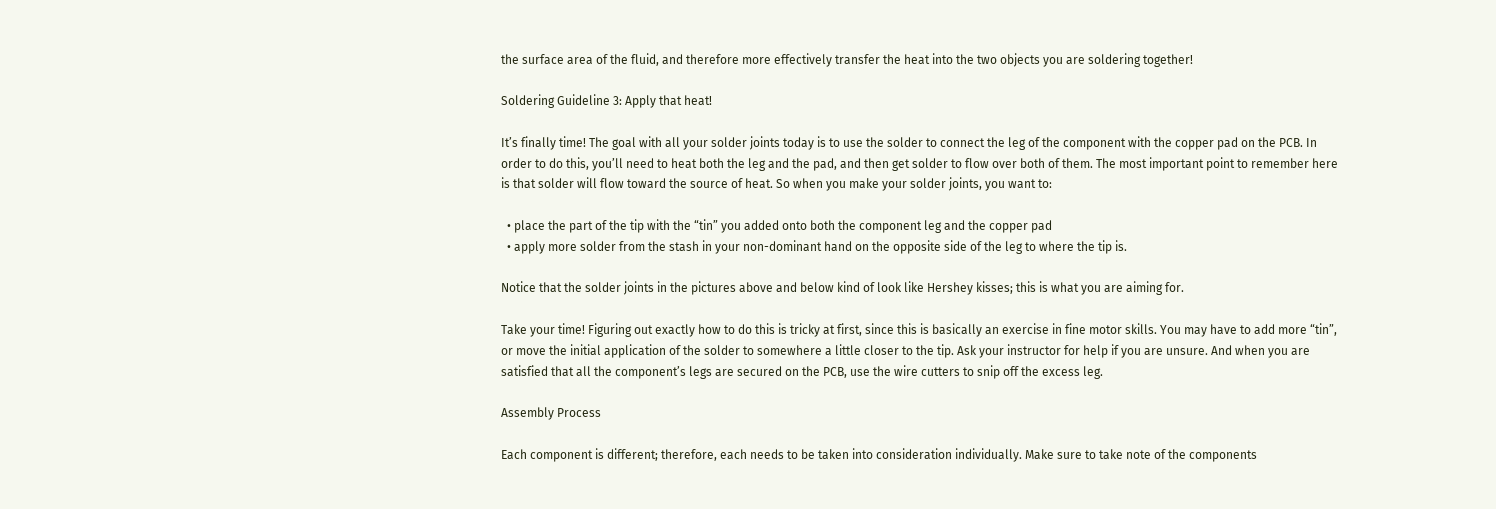the surface area of the fluid, and therefore more effectively transfer the heat into the two objects you are soldering together!

Soldering Guideline 3: Apply that heat!

It’s finally time! The goal with all your solder joints today is to use the solder to connect the leg of the component with the copper pad on the PCB. In order to do this, you’ll need to heat both the leg and the pad, and then get solder to flow over both of them. The most important point to remember here is that solder will flow toward the source of heat. So when you make your solder joints, you want to:

  • place the part of the tip with the “tin” you added onto both the component leg and the copper pad
  • apply more solder from the stash in your non-dominant hand on the opposite side of the leg to where the tip is.

Notice that the solder joints in the pictures above and below kind of look like Hershey kisses; this is what you are aiming for.

Take your time! Figuring out exactly how to do this is tricky at first, since this is basically an exercise in fine motor skills. You may have to add more “tin”, or move the initial application of the solder to somewhere a little closer to the tip. Ask your instructor for help if you are unsure. And when you are satisfied that all the component’s legs are secured on the PCB, use the wire cutters to snip off the excess leg.

Assembly Process

Each component is different; therefore, each needs to be taken into consideration individually. Make sure to take note of the components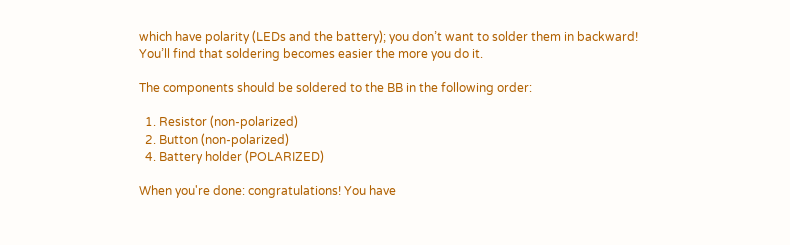which have polarity (LEDs and the battery); you don’t want to solder them in backward! You’ll find that soldering becomes easier the more you do it.

The components should be soldered to the BB in the following order:

  1. Resistor (non-polarized)
  2. Button (non-polarized)
  4. Battery holder (POLARIZED)

When you're done: congratulations! You have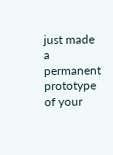just made a permanent prototype of your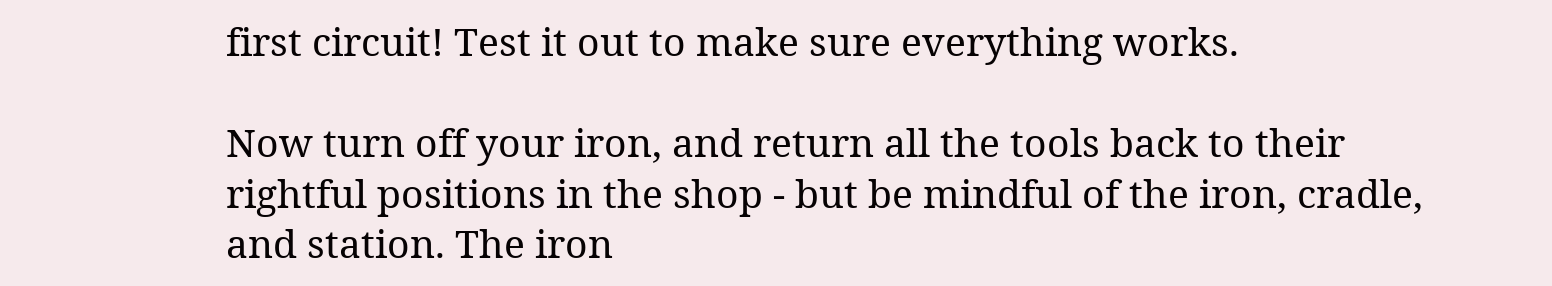first circuit! Test it out to make sure everything works.

Now turn off your iron, and return all the tools back to their rightful positions in the shop - but be mindful of the iron, cradle, and station. The iron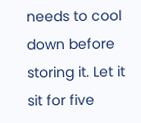needs to cool down before storing it. Let it sit for five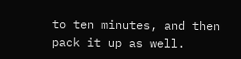to ten minutes, and then pack it up as well.